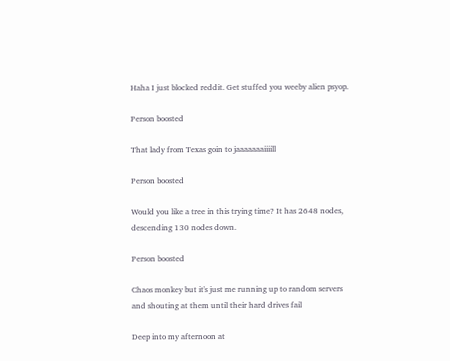Haha I just blocked reddit. Get stuffed you weeby alien psyop.

Person boosted

That lady from Texas goin to jaaaaaaaiiiill

Person boosted

Would you like a tree in this trying time? It has 2648 nodes, descending 130 nodes down.

Person boosted

Chaos monkey but it's just me running up to random servers and shouting at them until their hard drives fail

Deep into my afternoon at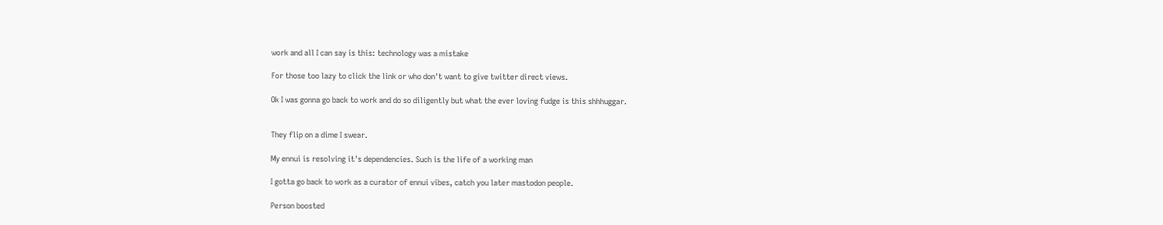work and all I can say is this: technology was a mistake

For those too lazy to click the link or who don't want to give twitter direct views.

Ok I was gonna go back to work and do so diligently but what the ever loving fudge is this shhhuggar.


They flip on a dime I swear.

My ennui is resolving it's dependencies. Such is the life of a working man

I gotta go back to work as a curator of ennui vibes, catch you later mastodon people.

Person boosted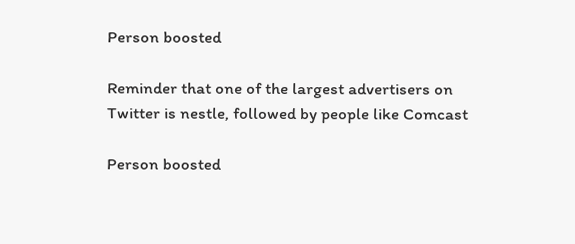Person boosted

Reminder that one of the largest advertisers on Twitter is nestle, followed by people like Comcast

Person boosted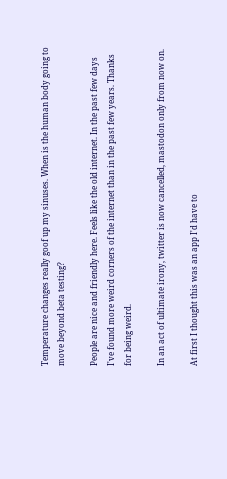Temperature changes really goof up my sinuses. When is the human body going to move beyond beta testing?

People are nice and friendly here. Feels like the old internet. In the past few days I've found more weird corners of the internet than in the past few years. Thanks for being weird.

In an act of ultimate irony, twitter is now cancelled, mastodon only from now on.

At first I thought this was an app I'd have to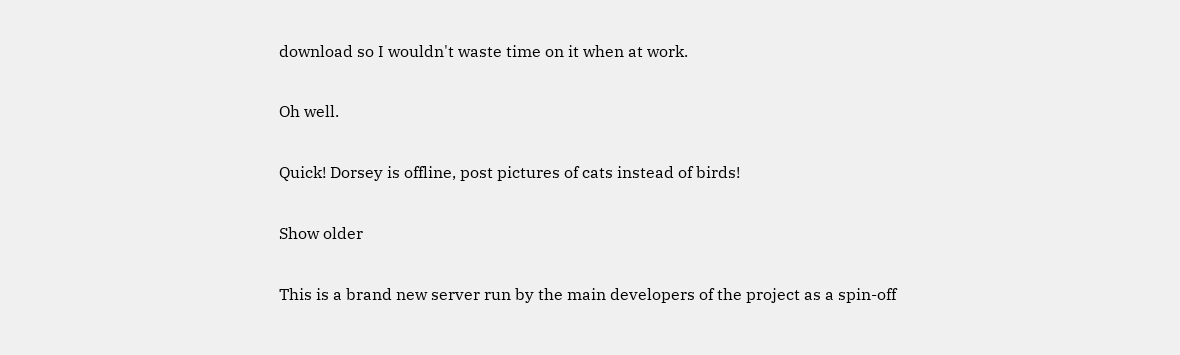download so I wouldn't waste time on it when at work.

Oh well.

Quick! Dorsey is offline, post pictures of cats instead of birds!

Show older

This is a brand new server run by the main developers of the project as a spin-off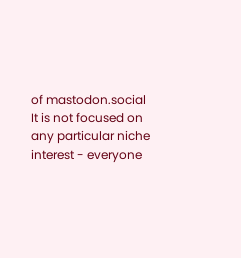of mastodon.social  It is not focused on any particular niche interest - everyone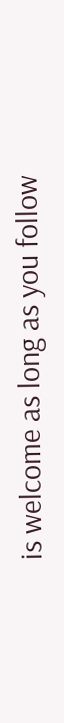is welcome as long as you follow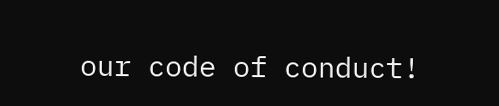our code of conduct!